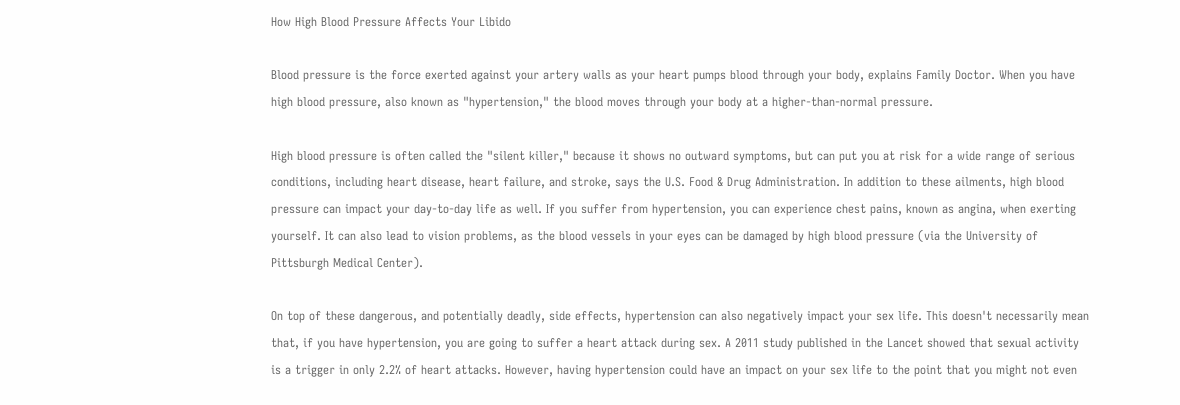How High Blood Pressure Affects Your Libido

Blood pressure is the force exerted against your artery walls as your heart pumps blood through your body, explains Family Doctor. When you have high blood pressure, also known as "hypertension," the blood moves through your body at a higher-than-normal pressure.

High blood pressure is often called the "silent killer," because it shows no outward symptoms, but can put you at risk for a wide range of serious conditions, including heart disease, heart failure, and stroke, says the U.S. Food & Drug Administration. In addition to these ailments, high blood pressure can impact your day-to-day life as well. If you suffer from hypertension, you can experience chest pains, known as angina, when exerting yourself. It can also lead to vision problems, as the blood vessels in your eyes can be damaged by high blood pressure (via the University of Pittsburgh Medical Center).

On top of these dangerous, and potentially deadly, side effects, hypertension can also negatively impact your sex life. This doesn't necessarily mean that, if you have hypertension, you are going to suffer a heart attack during sex. A 2011 study published in the Lancet showed that sexual activity is a trigger in only 2.2% of heart attacks. However, having hypertension could have an impact on your sex life to the point that you might not even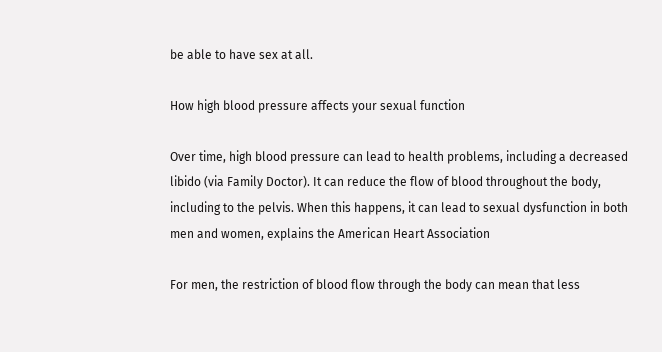be able to have sex at all.

How high blood pressure affects your sexual function

Over time, high blood pressure can lead to health problems, including a decreased libido (via Family Doctor). It can reduce the flow of blood throughout the body, including to the pelvis. When this happens, it can lead to sexual dysfunction in both men and women, explains the American Heart Association

For men, the restriction of blood flow through the body can mean that less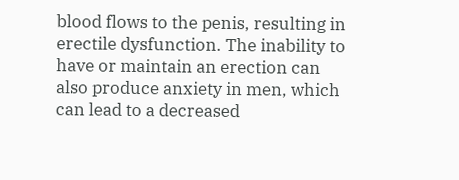blood flows to the penis, resulting in erectile dysfunction. The inability to have or maintain an erection can also produce anxiety in men, which can lead to a decreased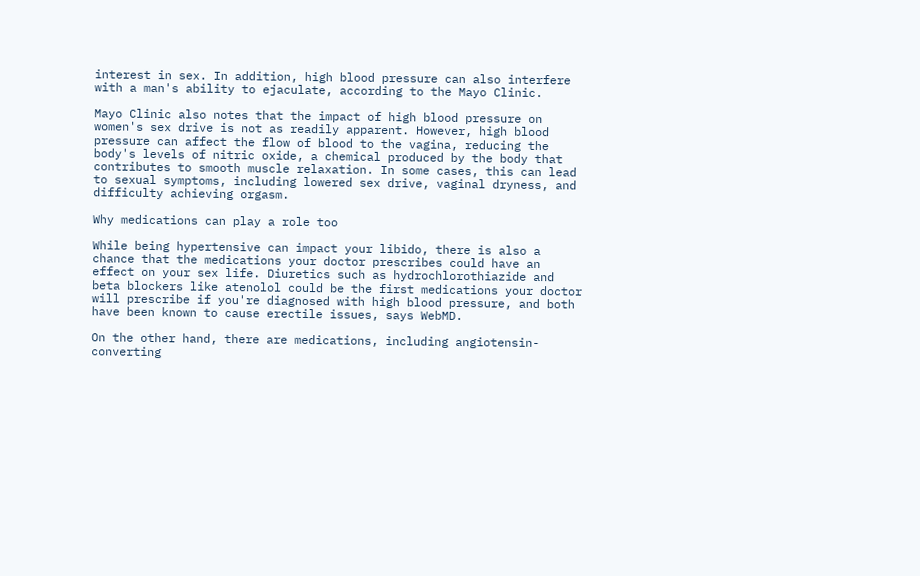interest in sex. In addition, high blood pressure can also interfere with a man's ability to ejaculate, according to the Mayo Clinic.

Mayo Clinic also notes that the impact of high blood pressure on women's sex drive is not as readily apparent. However, high blood pressure can affect the flow of blood to the vagina, reducing the body's levels of nitric oxide, a chemical produced by the body that contributes to smooth muscle relaxation. In some cases, this can lead to sexual symptoms, including lowered sex drive, vaginal dryness, and difficulty achieving orgasm.

Why medications can play a role too

While being hypertensive can impact your libido, there is also a chance that the medications your doctor prescribes could have an effect on your sex life. Diuretics such as hydrochlorothiazide and beta blockers like atenolol could be the first medications your doctor will prescribe if you're diagnosed with high blood pressure, and both have been known to cause erectile issues, says WebMD.

On the other hand, there are medications, including angiotensin-converting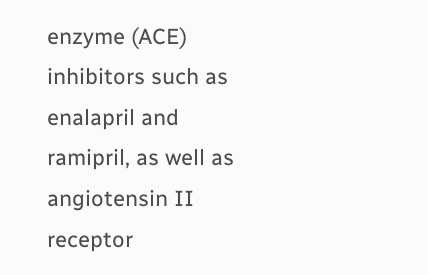enzyme (ACE) inhibitors such as enalapril and ramipril, as well as angiotensin II receptor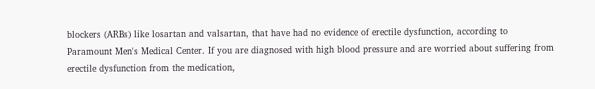blockers (ARBs) like losartan and valsartan, that have had no evidence of erectile dysfunction, according to Paramount Men's Medical Center. If you are diagnosed with high blood pressure and are worried about suffering from erectile dysfunction from the medication,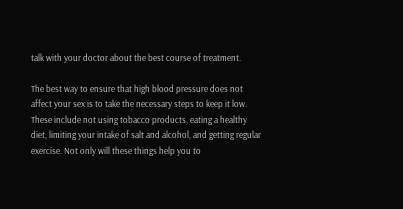talk with your doctor about the best course of treatment.

The best way to ensure that high blood pressure does not affect your sex is to take the necessary steps to keep it low. These include not using tobacco products, eating a healthy diet, limiting your intake of salt and alcohol, and getting regular exercise. Not only will these things help you to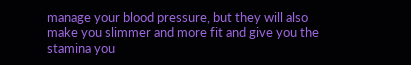manage your blood pressure, but they will also make you slimmer and more fit and give you the stamina you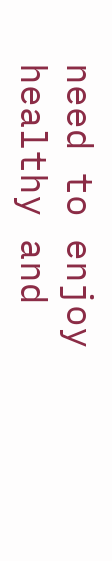need to enjoy healthy and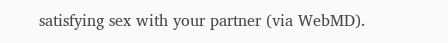satisfying sex with your partner (via WebMD).